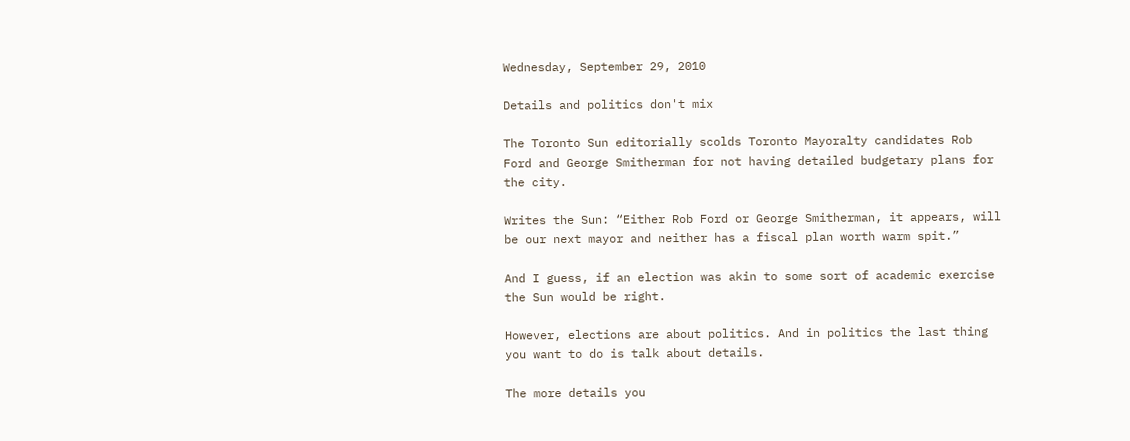Wednesday, September 29, 2010

Details and politics don't mix

The Toronto Sun editorially scolds Toronto Mayoralty candidates Rob Ford and George Smitherman for not having detailed budgetary plans for the city.

Writes the Sun: “Either Rob Ford or George Smitherman, it appears, will be our next mayor and neither has a fiscal plan worth warm spit.”

And I guess, if an election was akin to some sort of academic exercise the Sun would be right.

However, elections are about politics. And in politics the last thing you want to do is talk about details.

The more details you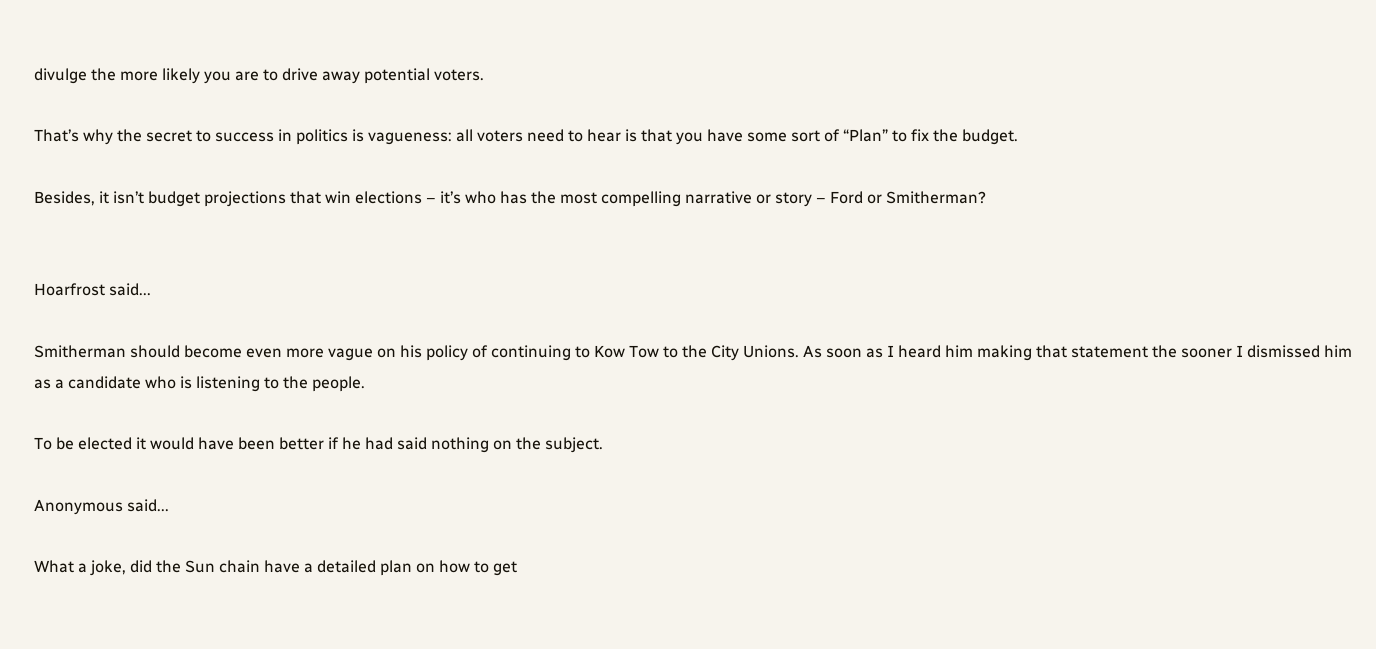divulge the more likely you are to drive away potential voters.

That’s why the secret to success in politics is vagueness: all voters need to hear is that you have some sort of “Plan” to fix the budget.

Besides, it isn’t budget projections that win elections – it’s who has the most compelling narrative or story – Ford or Smitherman?


Hoarfrost said...

Smitherman should become even more vague on his policy of continuing to Kow Tow to the City Unions. As soon as I heard him making that statement the sooner I dismissed him as a candidate who is listening to the people.

To be elected it would have been better if he had said nothing on the subject.

Anonymous said...

What a joke, did the Sun chain have a detailed plan on how to get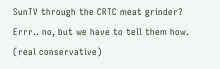SunTV through the CRTC meat grinder? Errr.. no, but we have to tell them how. (real conservative)